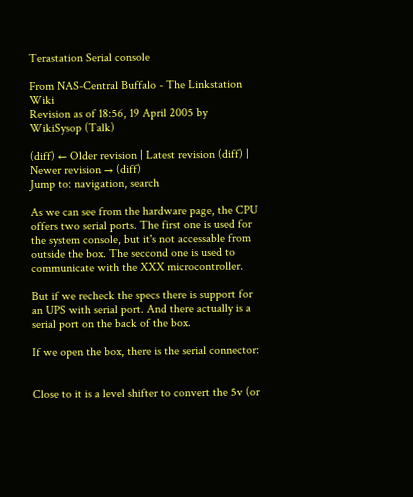Terastation Serial console

From NAS-Central Buffalo - The Linkstation Wiki
Revision as of 18:56, 19 April 2005 by WikiSysop (Talk)

(diff) ← Older revision | Latest revision (diff) | Newer revision → (diff)
Jump to: navigation, search

As we can see from the hardware page, the CPU offers two serial ports. The first one is used for the system console, but it's not accessable from outside the box. The seccond one is used to communicate with the XXX microcontroller.

But if we recheck the specs there is support for an UPS with serial port. And there actually is a serial port on the back of the box.

If we open the box, there is the serial connector:


Close to it is a level shifter to convert the 5v (or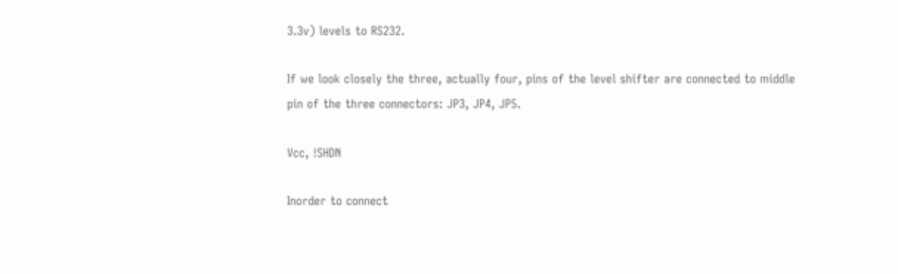3.3v) levels to RS232.

If we look closely the three, actually four, pins of the level shifter are connected to middle pin of the three connectors: JP3, JP4, JP5.

Vcc, !SHDN

Inorder to connect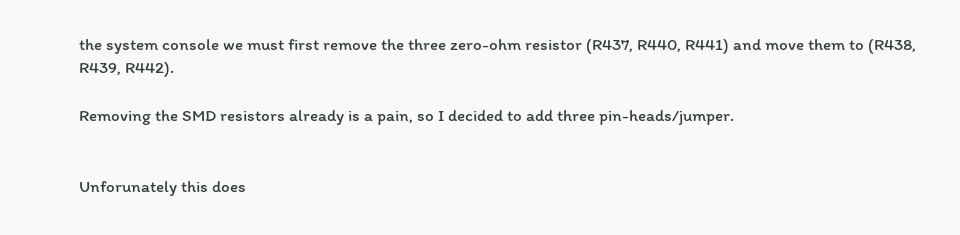the system console we must first remove the three zero-ohm resistor (R437, R440, R441) and move them to (R438, R439, R442).

Removing the SMD resistors already is a pain, so I decided to add three pin-heads/jumper.


Unforunately this does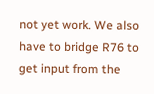not yet work. We also have to bridge R76 to get input from the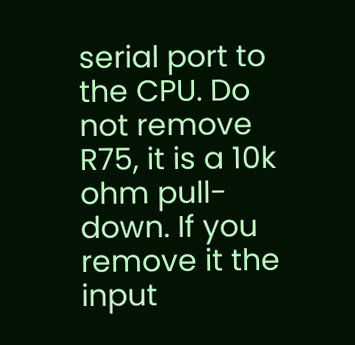serial port to the CPU. Do not remove R75, it is a 10k ohm pull-down. If you remove it the input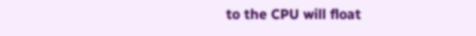to the CPU will float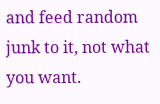and feed random junk to it, not what you want.